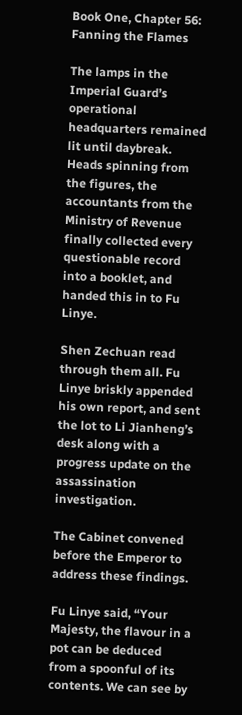Book One, Chapter 56: Fanning the Flames

The lamps in the Imperial Guard’s operational headquarters remained lit until daybreak. Heads spinning from the figures, the accountants from the Ministry of Revenue finally collected every questionable record into a booklet, and handed this in to Fu Linye.

Shen Zechuan read through them all. Fu Linye briskly appended his own report, and sent the lot to Li Jianheng’s desk along with a progress update on the assassination investigation.

The Cabinet convened before the Emperor to address these findings.

Fu Linye said, “Your Majesty, the flavour in a pot can be deduced from a spoonful of its contents. We can see by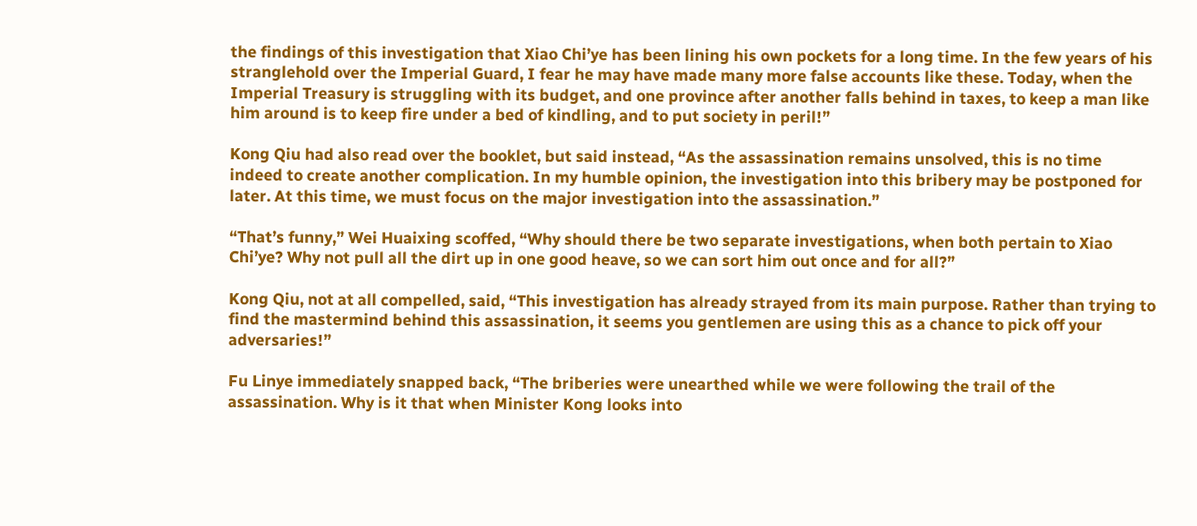the findings of this investigation that Xiao Chi’ye has been lining his own pockets for a long time. In the few years of his stranglehold over the Imperial Guard, I fear he may have made many more false accounts like these. Today, when the Imperial Treasury is struggling with its budget, and one province after another falls behind in taxes, to keep a man like him around is to keep fire under a bed of kindling, and to put society in peril!”

Kong Qiu had also read over the booklet, but said instead, “As the assassination remains unsolved, this is no time indeed to create another complication. In my humble opinion, the investigation into this bribery may be postponed for later. At this time, we must focus on the major investigation into the assassination.”

“That’s funny,” Wei Huaixing scoffed, “Why should there be two separate investigations, when both pertain to Xiao Chi’ye? Why not pull all the dirt up in one good heave, so we can sort him out once and for all?”

Kong Qiu, not at all compelled, said, “This investigation has already strayed from its main purpose. Rather than trying to find the mastermind behind this assassination, it seems you gentlemen are using this as a chance to pick off your adversaries!”

Fu Linye immediately snapped back, “The briberies were unearthed while we were following the trail of the assassination. Why is it that when Minister Kong looks into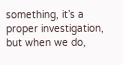something, it’s a proper investigation, but when we do,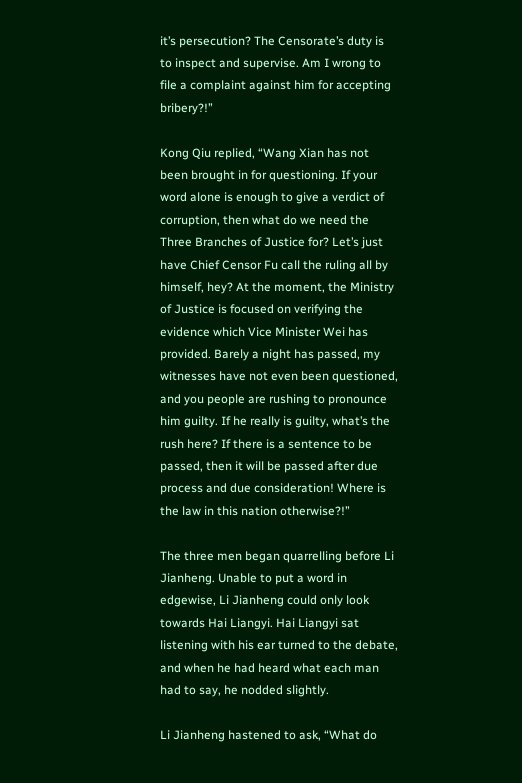it’s persecution? The Censorate’s duty is to inspect and supervise. Am I wrong to file a complaint against him for accepting bribery?!”

Kong Qiu replied, “Wang Xian has not been brought in for questioning. If your word alone is enough to give a verdict of corruption, then what do we need the Three Branches of Justice for? Let’s just have Chief Censor Fu call the ruling all by himself, hey? At the moment, the Ministry of Justice is focused on verifying the evidence which Vice Minister Wei has provided. Barely a night has passed, my witnesses have not even been questioned, and you people are rushing to pronounce him guilty. If he really is guilty, what’s the rush here? If there is a sentence to be passed, then it will be passed after due process and due consideration! Where is the law in this nation otherwise?!”

The three men began quarrelling before Li Jianheng. Unable to put a word in edgewise, Li Jianheng could only look towards Hai Liangyi. Hai Liangyi sat listening with his ear turned to the debate, and when he had heard what each man had to say, he nodded slightly.

Li Jianheng hastened to ask, “What do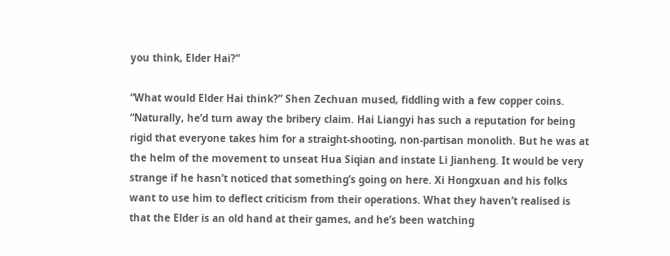you think, Elder Hai?”

“What would Elder Hai think?” Shen Zechuan mused, fiddling with a few copper coins. “Naturally, he’d turn away the bribery claim. Hai Liangyi has such a reputation for being rigid that everyone takes him for a straight-shooting, non-partisan monolith. But he was at the helm of the movement to unseat Hua Siqian and instate Li Jianheng. It would be very strange if he hasn’t noticed that something’s going on here. Xi Hongxuan and his folks want to use him to deflect criticism from their operations. What they haven’t realised is that the Elder is an old hand at their games, and he’s been watching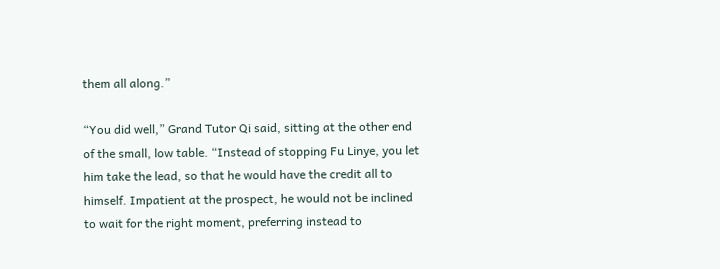them all along.”

“You did well,” Grand Tutor Qi said, sitting at the other end of the small, low table. “Instead of stopping Fu Linye, you let him take the lead, so that he would have the credit all to himself. Impatient at the prospect, he would not be inclined to wait for the right moment, preferring instead to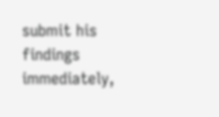submit his findings immediately,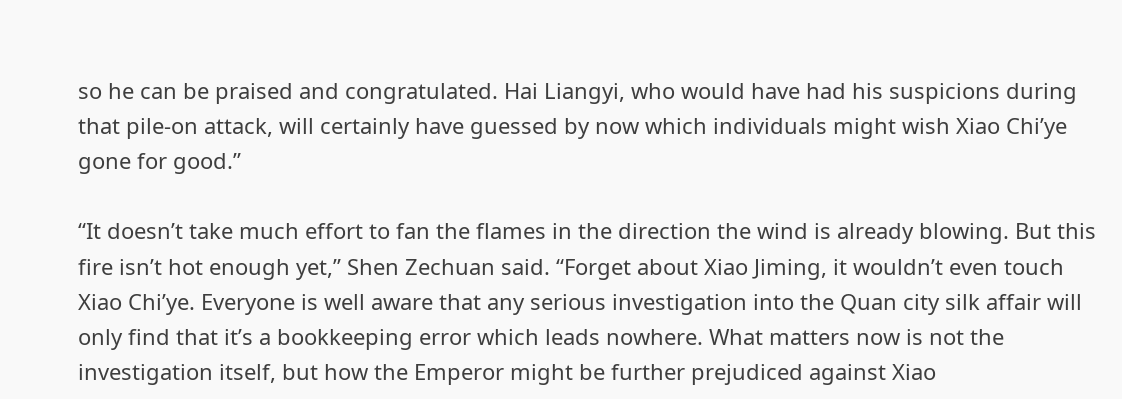so he can be praised and congratulated. Hai Liangyi, who would have had his suspicions during that pile-on attack, will certainly have guessed by now which individuals might wish Xiao Chi’ye gone for good.”

“It doesn’t take much effort to fan the flames in the direction the wind is already blowing. But this fire isn’t hot enough yet,” Shen Zechuan said. “Forget about Xiao Jiming, it wouldn’t even touch Xiao Chi’ye. Everyone is well aware that any serious investigation into the Quan city silk affair will only find that it’s a bookkeeping error which leads nowhere. What matters now is not the investigation itself, but how the Emperor might be further prejudiced against Xiao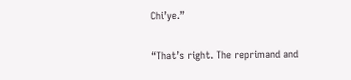Chi’ye.”

“That’s right. The reprimand and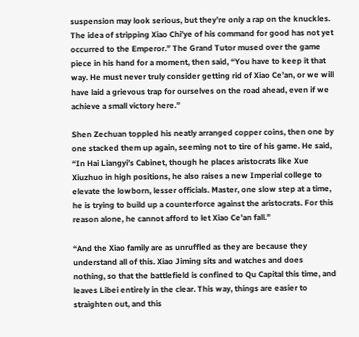suspension may look serious, but they’re only a rap on the knuckles. The idea of stripping Xiao Chi’ye of his command for good has not yet occurred to the Emperor.” The Grand Tutor mused over the game piece in his hand for a moment, then said, “You have to keep it that way. He must never truly consider getting rid of Xiao Ce’an, or we will have laid a grievous trap for ourselves on the road ahead, even if we achieve a small victory here.”

Shen Zechuan toppled his neatly arranged copper coins, then one by one stacked them up again, seeming not to tire of his game. He said, “In Hai Liangyi’s Cabinet, though he places aristocrats like Xue Xiuzhuo in high positions, he also raises a new Imperial college to elevate the lowborn, lesser officials. Master, one slow step at a time, he is trying to build up a counterforce against the aristocrats. For this reason alone, he cannot afford to let Xiao Ce’an fall.”

“And the Xiao family are as unruffled as they are because they understand all of this. Xiao Jiming sits and watches and does nothing, so that the battlefield is confined to Qu Capital this time, and leaves Libei entirely in the clear. This way, things are easier to straighten out, and this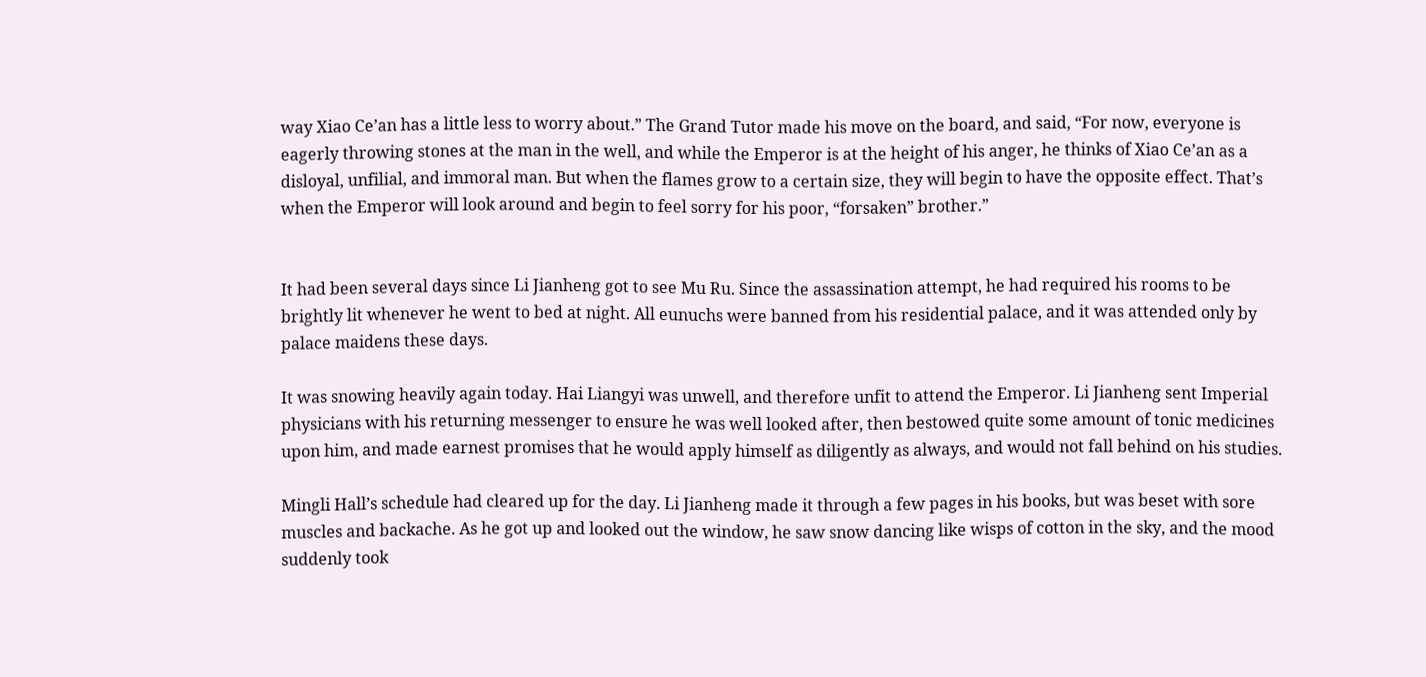way Xiao Ce’an has a little less to worry about.” The Grand Tutor made his move on the board, and said, “For now, everyone is eagerly throwing stones at the man in the well, and while the Emperor is at the height of his anger, he thinks of Xiao Ce’an as a disloyal, unfilial, and immoral man. But when the flames grow to a certain size, they will begin to have the opposite effect. That’s when the Emperor will look around and begin to feel sorry for his poor, “forsaken” brother.”


It had been several days since Li Jianheng got to see Mu Ru. Since the assassination attempt, he had required his rooms to be brightly lit whenever he went to bed at night. All eunuchs were banned from his residential palace, and it was attended only by palace maidens these days.

It was snowing heavily again today. Hai Liangyi was unwell, and therefore unfit to attend the Emperor. Li Jianheng sent Imperial physicians with his returning messenger to ensure he was well looked after, then bestowed quite some amount of tonic medicines upon him, and made earnest promises that he would apply himself as diligently as always, and would not fall behind on his studies.

Mingli Hall’s schedule had cleared up for the day. Li Jianheng made it through a few pages in his books, but was beset with sore muscles and backache. As he got up and looked out the window, he saw snow dancing like wisps of cotton in the sky, and the mood suddenly took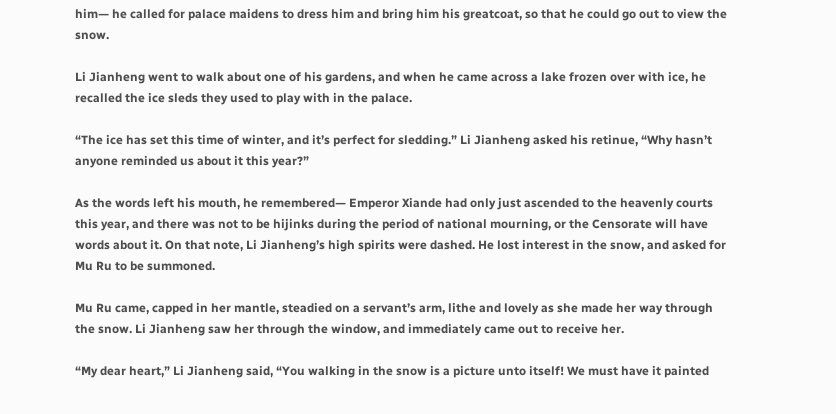him— he called for palace maidens to dress him and bring him his greatcoat, so that he could go out to view the snow.

Li Jianheng went to walk about one of his gardens, and when he came across a lake frozen over with ice, he recalled the ice sleds they used to play with in the palace.

“The ice has set this time of winter, and it’s perfect for sledding.” Li Jianheng asked his retinue, “Why hasn’t anyone reminded us about it this year?”

As the words left his mouth, he remembered— Emperor Xiande had only just ascended to the heavenly courts this year, and there was not to be hijinks during the period of national mourning, or the Censorate will have words about it. On that note, Li Jianheng’s high spirits were dashed. He lost interest in the snow, and asked for Mu Ru to be summoned.

Mu Ru came, capped in her mantle, steadied on a servant’s arm, lithe and lovely as she made her way through the snow. Li Jianheng saw her through the window, and immediately came out to receive her.

“My dear heart,” Li Jianheng said, “You walking in the snow is a picture unto itself! We must have it painted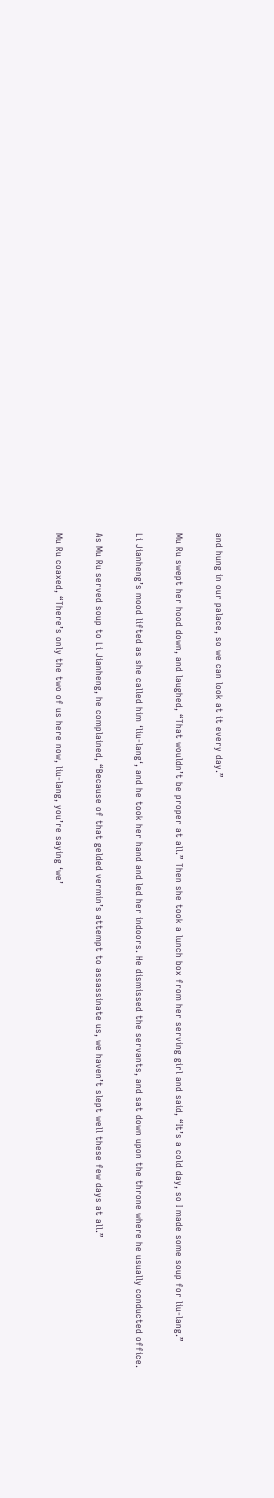and hung in our palace, so we can look at it every day.”

Mu Ru swept her hood down, and laughed, “That wouldn’t be proper at all.” Then she took a lunch box from her serving girl and said, “It’s a cold day, so I made some soup for liu-lang.”

Li Jianheng’s mood lifted as she called him ‘liu-lang‘, and he took her hand and led her indoors. He dismissed the servants, and sat down upon the throne where he usually conducted office.

As Mu Ru served soup to Li Jianheng, he complained, “Because of that gelded vermin’s attempt to assassinate us, we haven’t slept well these few days at all.”

Mu Ru coaxed, “There’s only the two of us here now, liu-lang, you’re saying ‘we’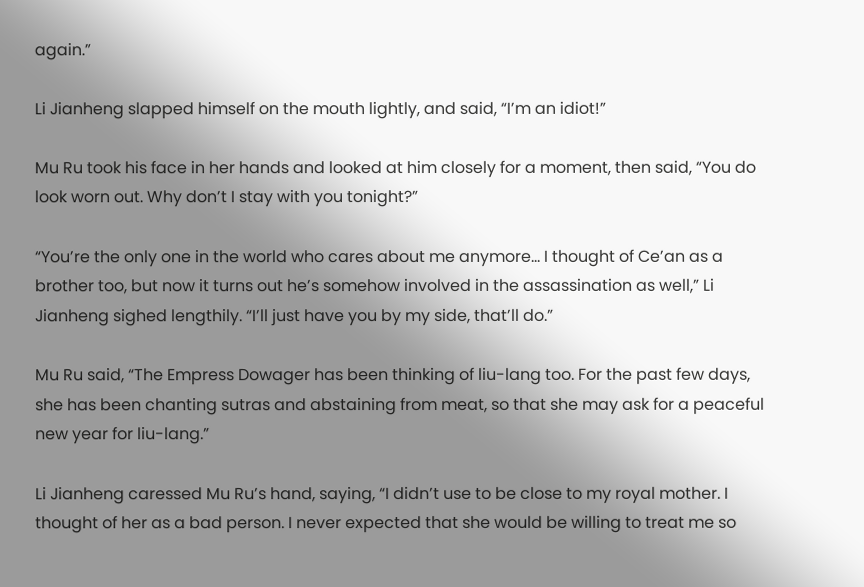again.”

Li Jianheng slapped himself on the mouth lightly, and said, “I’m an idiot!”

Mu Ru took his face in her hands and looked at him closely for a moment, then said, “You do look worn out. Why don’t I stay with you tonight?”

“You’re the only one in the world who cares about me anymore… I thought of Ce’an as a brother too, but now it turns out he’s somehow involved in the assassination as well,” Li Jianheng sighed lengthily. “I’ll just have you by my side, that’ll do.”

Mu Ru said, “The Empress Dowager has been thinking of liu-lang too. For the past few days, she has been chanting sutras and abstaining from meat, so that she may ask for a peaceful new year for liu-lang.”

Li Jianheng caressed Mu Ru’s hand, saying, “I didn’t use to be close to my royal mother. I thought of her as a bad person. I never expected that she would be willing to treat me so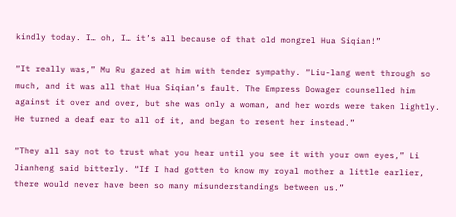kindly today. I… oh, I… it’s all because of that old mongrel Hua Siqian!”

“It really was,” Mu Ru gazed at him with tender sympathy. “Liu-lang went through so much, and it was all that Hua Siqian’s fault. The Empress Dowager counselled him against it over and over, but she was only a woman, and her words were taken lightly. He turned a deaf ear to all of it, and began to resent her instead.”

“They all say not to trust what you hear until you see it with your own eyes,” Li Jianheng said bitterly. “If I had gotten to know my royal mother a little earlier, there would never have been so many misunderstandings between us.”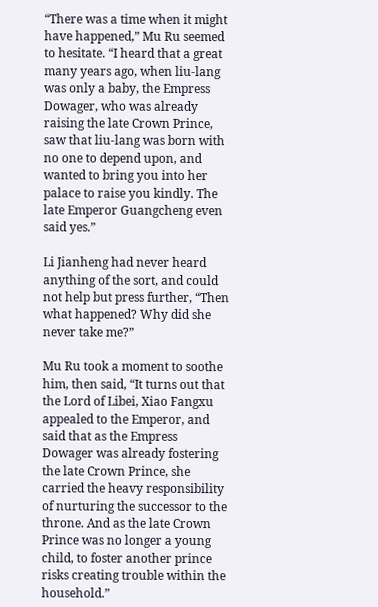“There was a time when it might have happened,” Mu Ru seemed to hesitate. “I heard that a great many years ago, when liu-lang was only a baby, the Empress Dowager, who was already raising the late Crown Prince, saw that liu-lang was born with no one to depend upon, and wanted to bring you into her palace to raise you kindly. The late Emperor Guangcheng even said yes.”

Li Jianheng had never heard anything of the sort, and could not help but press further, “Then what happened? Why did she never take me?”

Mu Ru took a moment to soothe him, then said, “It turns out that the Lord of Libei, Xiao Fangxu appealed to the Emperor, and said that as the Empress Dowager was already fostering the late Crown Prince, she carried the heavy responsibility of nurturing the successor to the throne. And as the late Crown Prince was no longer a young child, to foster another prince risks creating trouble within the household.”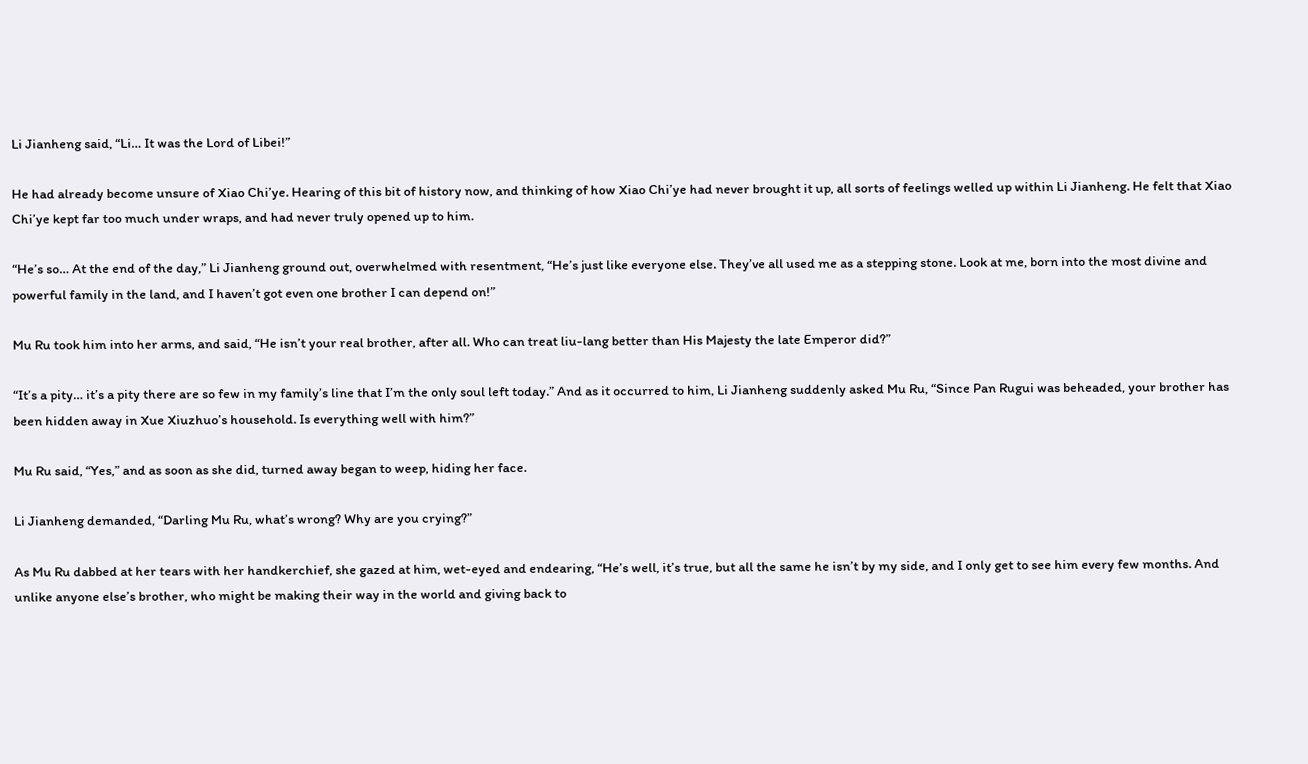Li Jianheng said, “Li… It was the Lord of Libei!”

He had already become unsure of Xiao Chi’ye. Hearing of this bit of history now, and thinking of how Xiao Chi’ye had never brought it up, all sorts of feelings welled up within Li Jianheng. He felt that Xiao Chi’ye kept far too much under wraps, and had never truly opened up to him.

“He’s so… At the end of the day,” Li Jianheng ground out, overwhelmed with resentment, “He’s just like everyone else. They’ve all used me as a stepping stone. Look at me, born into the most divine and powerful family in the land, and I haven’t got even one brother I can depend on!”

Mu Ru took him into her arms, and said, “He isn’t your real brother, after all. Who can treat liu-lang better than His Majesty the late Emperor did?”

“It’s a pity… it’s a pity there are so few in my family’s line that I’m the only soul left today.” And as it occurred to him, Li Jianheng suddenly asked Mu Ru, “Since Pan Rugui was beheaded, your brother has been hidden away in Xue Xiuzhuo’s household. Is everything well with him?”

Mu Ru said, “Yes,” and as soon as she did, turned away began to weep, hiding her face.

Li Jianheng demanded, “Darling Mu Ru, what’s wrong? Why are you crying?”

As Mu Ru dabbed at her tears with her handkerchief, she gazed at him, wet-eyed and endearing, “He’s well, it’s true, but all the same he isn’t by my side, and I only get to see him every few months. And unlike anyone else’s brother, who might be making their way in the world and giving back to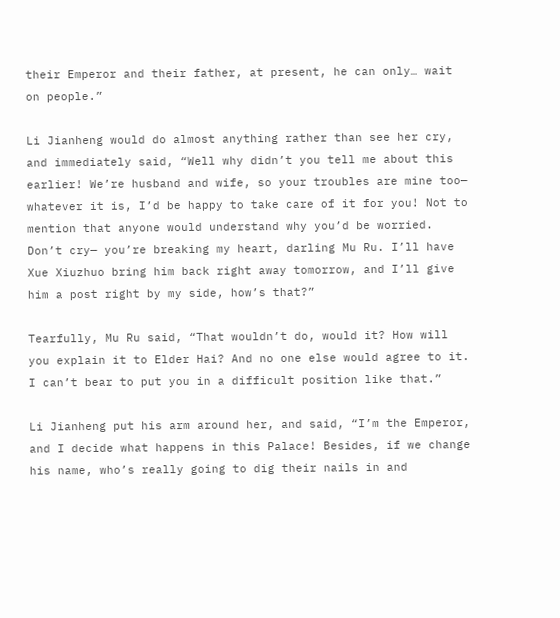their Emperor and their father, at present, he can only… wait on people.”

Li Jianheng would do almost anything rather than see her cry, and immediately said, “Well why didn’t you tell me about this earlier! We’re husband and wife, so your troubles are mine too— whatever it is, I’d be happy to take care of it for you! Not to mention that anyone would understand why you’d be worried. Don’t cry— you’re breaking my heart, darling Mu Ru. I’ll have Xue Xiuzhuo bring him back right away tomorrow, and I’ll give him a post right by my side, how’s that?”

Tearfully, Mu Ru said, “That wouldn’t do, would it? How will you explain it to Elder Hai? And no one else would agree to it. I can’t bear to put you in a difficult position like that.”

Li Jianheng put his arm around her, and said, “I’m the Emperor, and I decide what happens in this Palace! Besides, if we change his name, who’s really going to dig their nails in and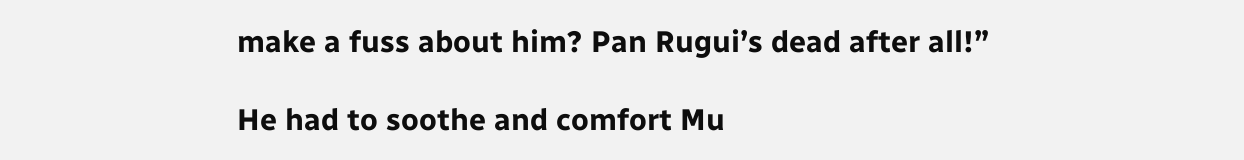make a fuss about him? Pan Rugui’s dead after all!”

He had to soothe and comfort Mu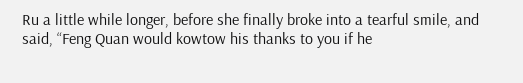Ru a little while longer, before she finally broke into a tearful smile, and said, “Feng Quan would kowtow his thanks to you if he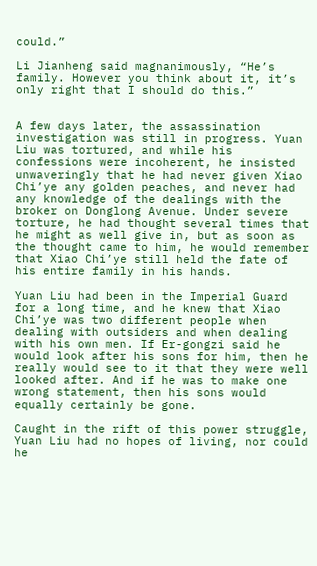could.”

Li Jianheng said magnanimously, “He’s family. However you think about it, it’s only right that I should do this.”


A few days later, the assassination investigation was still in progress. Yuan Liu was tortured, and while his confessions were incoherent, he insisted unwaveringly that he had never given Xiao Chi’ye any golden peaches, and never had any knowledge of the dealings with the broker on Donglong Avenue. Under severe torture, he had thought several times that he might as well give in, but as soon as the thought came to him, he would remember that Xiao Chi’ye still held the fate of his entire family in his hands.

Yuan Liu had been in the Imperial Guard for a long time, and he knew that Xiao Chi’ye was two different people when dealing with outsiders and when dealing with his own men. If Er-gongzi said he would look after his sons for him, then he really would see to it that they were well looked after. And if he was to make one wrong statement, then his sons would equally certainly be gone.

Caught in the rift of this power struggle, Yuan Liu had no hopes of living, nor could he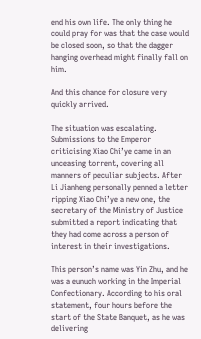end his own life. The only thing he could pray for was that the case would be closed soon, so that the dagger hanging overhead might finally fall on him.

And this chance for closure very quickly arrived.

The situation was escalating. Submissions to the Emperor criticising Xiao Chi’ye came in an unceasing torrent, covering all manners of peculiar subjects. After Li Jianheng personally penned a letter ripping Xiao Chi’ye a new one, the secretary of the Ministry of Justice submitted a report indicating that they had come across a person of interest in their investigations.

This person’s name was Yin Zhu, and he was a eunuch working in the Imperial Confectionary. According to his oral statement, four hours before the start of the State Banquet, as he was delivering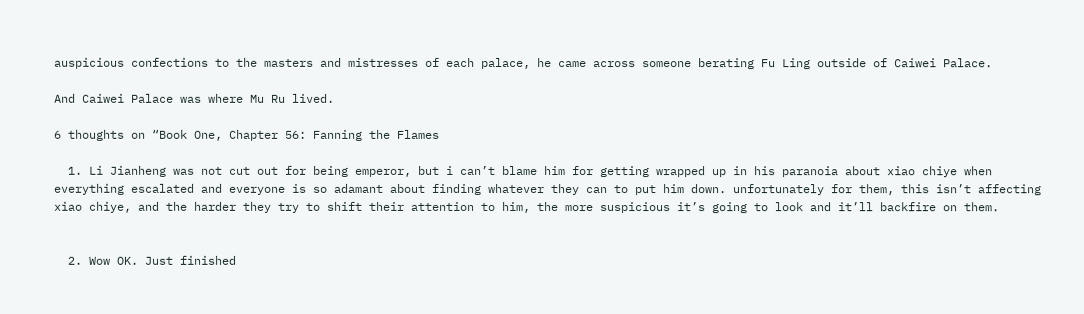auspicious confections to the masters and mistresses of each palace, he came across someone berating Fu Ling outside of Caiwei Palace.

And Caiwei Palace was where Mu Ru lived.

6 thoughts on “Book One, Chapter 56: Fanning the Flames

  1. Li Jianheng was not cut out for being emperor, but i can’t blame him for getting wrapped up in his paranoia about xiao chiye when everything escalated and everyone is so adamant about finding whatever they can to put him down. unfortunately for them, this isn’t affecting xiao chiye, and the harder they try to shift their attention to him, the more suspicious it’s going to look and it’ll backfire on them.


  2. Wow OK. Just finished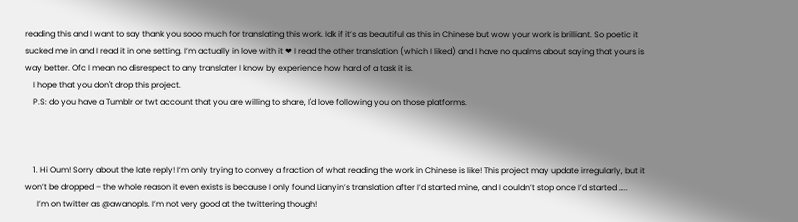reading this and I want to say thank you sooo much for translating this work. Idk if it’s as beautiful as this in Chinese but wow your work is brilliant. So poetic it sucked me in and I read it in one setting. I’m actually in love with it ❤ I read the other translation (which I liked) and I have no qualms about saying that yours is way better. Ofc I mean no disrespect to any translater I know by experience how hard of a task it is.
    I hope that you don't drop this project.
    P.S: do you have a Tumblr or twt account that you are willing to share, I'd love following you on those platforms.



    1. Hi Oum! Sorry about the late reply! I’m only trying to convey a fraction of what reading the work in Chinese is like! This project may update irregularly, but it won’t be dropped – the whole reason it even exists is because I only found Lianyin’s translation after I’d started mine, and I couldn’t stop once I’d started …..
      I’m on twitter as @awanopls. I’m not very good at the twittering though!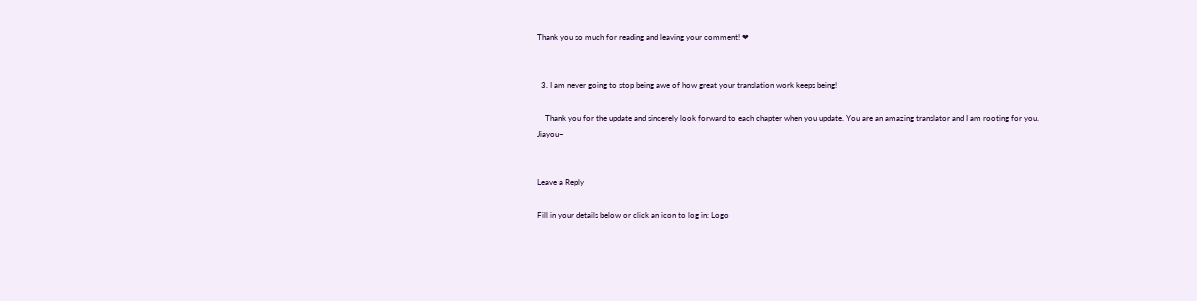Thank you so much for reading and leaving your comment! ❤


  3. I am never going to stop being awe of how great your translation work keeps being!

    Thank you for the update and sincerely look forward to each chapter when you update. You are an amazing translator and I am rooting for you. Jiayou~


Leave a Reply

Fill in your details below or click an icon to log in: Logo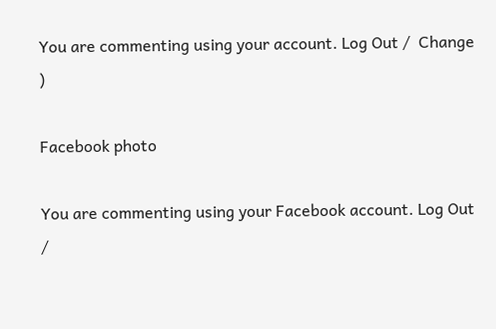You are commenting using your account. Log Out /  Change )

Facebook photo

You are commenting using your Facebook account. Log Out /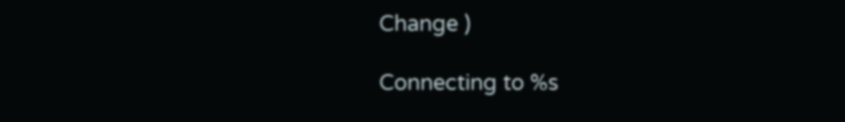Change )

Connecting to %s